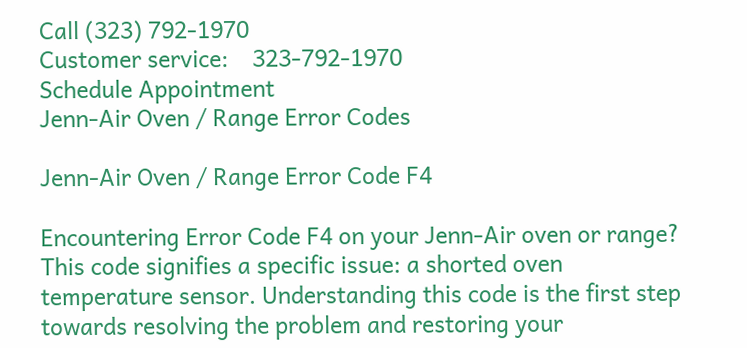Call (323) 792-1970
Customer service:    323-792-1970
Schedule Appointment
Jenn-Air Oven / Range Error Codes

Jenn-Air Oven / Range Error Code F4

Encountering Error Code F4 on your Jenn-Air oven or range? This code signifies a specific issue: a shorted oven temperature sensor. Understanding this code is the first step towards resolving the problem and restoring your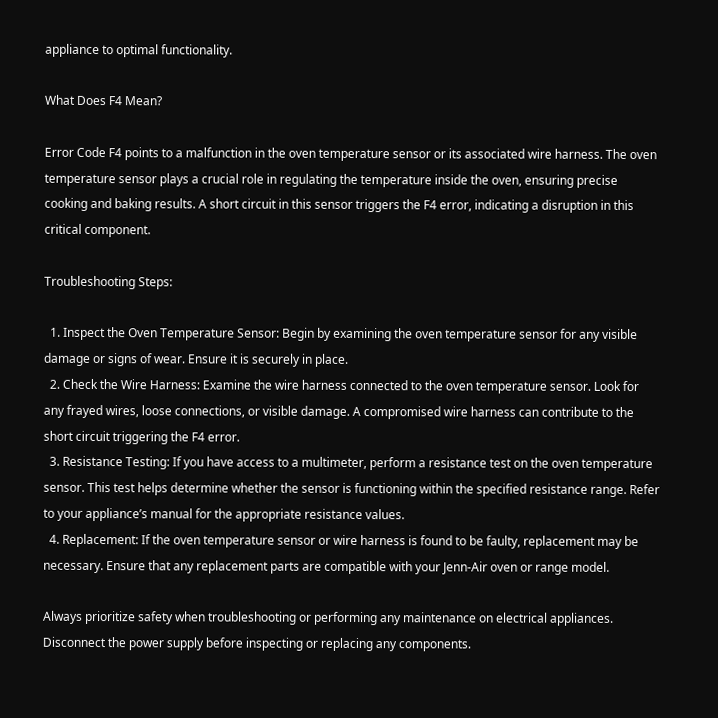appliance to optimal functionality.

What Does F4 Mean?

Error Code F4 points to a malfunction in the oven temperature sensor or its associated wire harness. The oven temperature sensor plays a crucial role in regulating the temperature inside the oven, ensuring precise cooking and baking results. A short circuit in this sensor triggers the F4 error, indicating a disruption in this critical component.

Troubleshooting Steps:

  1. Inspect the Oven Temperature Sensor: Begin by examining the oven temperature sensor for any visible damage or signs of wear. Ensure it is securely in place.
  2. Check the Wire Harness: Examine the wire harness connected to the oven temperature sensor. Look for any frayed wires, loose connections, or visible damage. A compromised wire harness can contribute to the short circuit triggering the F4 error.
  3. Resistance Testing: If you have access to a multimeter, perform a resistance test on the oven temperature sensor. This test helps determine whether the sensor is functioning within the specified resistance range. Refer to your appliance’s manual for the appropriate resistance values.
  4. Replacement: If the oven temperature sensor or wire harness is found to be faulty, replacement may be necessary. Ensure that any replacement parts are compatible with your Jenn-Air oven or range model.

Always prioritize safety when troubleshooting or performing any maintenance on electrical appliances. Disconnect the power supply before inspecting or replacing any components.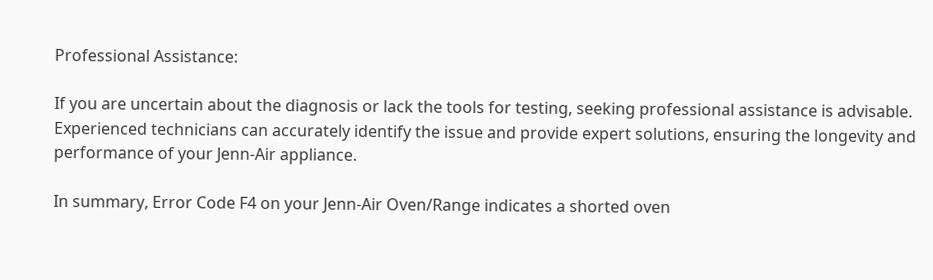Professional Assistance:

If you are uncertain about the diagnosis or lack the tools for testing, seeking professional assistance is advisable. Experienced technicians can accurately identify the issue and provide expert solutions, ensuring the longevity and performance of your Jenn-Air appliance.

In summary, Error Code F4 on your Jenn-Air Oven/Range indicates a shorted oven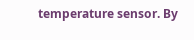temperature sensor. By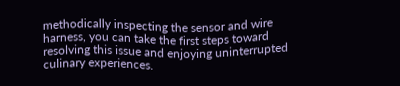methodically inspecting the sensor and wire harness, you can take the first steps toward resolving this issue and enjoying uninterrupted culinary experiences.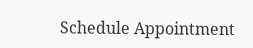Schedule Appointment